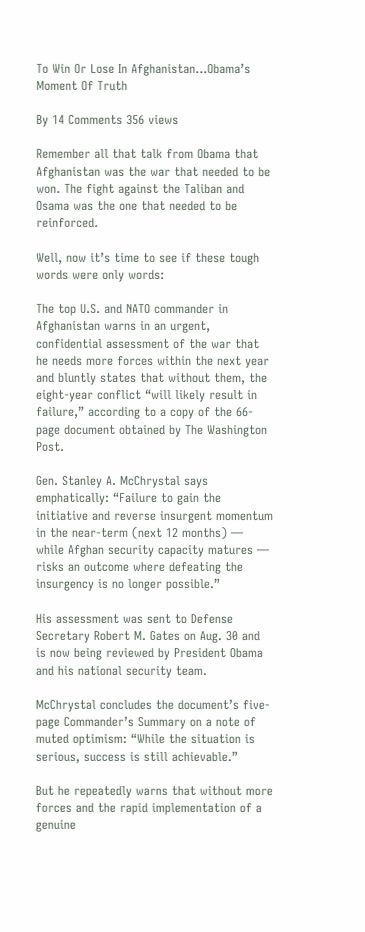To Win Or Lose In Afghanistan…Obama’s Moment Of Truth

By 14 Comments 356 views

Remember all that talk from Obama that Afghanistan was the war that needed to be won. The fight against the Taliban and Osama was the one that needed to be reinforced.

Well, now it’s time to see if these tough words were only words:

The top U.S. and NATO commander in Afghanistan warns in an urgent, confidential assessment of the war that he needs more forces within the next year and bluntly states that without them, the eight-year conflict “will likely result in failure,” according to a copy of the 66-page document obtained by The Washington Post.

Gen. Stanley A. McChrystal says emphatically: “Failure to gain the initiative and reverse insurgent momentum in the near-term (next 12 months) — while Afghan security capacity matures — risks an outcome where defeating the insurgency is no longer possible.”

His assessment was sent to Defense Secretary Robert M. Gates on Aug. 30 and is now being reviewed by President Obama and his national security team.

McChrystal concludes the document’s five-page Commander’s Summary on a note of muted optimism: “While the situation is serious, success is still achievable.”

But he repeatedly warns that without more forces and the rapid implementation of a genuine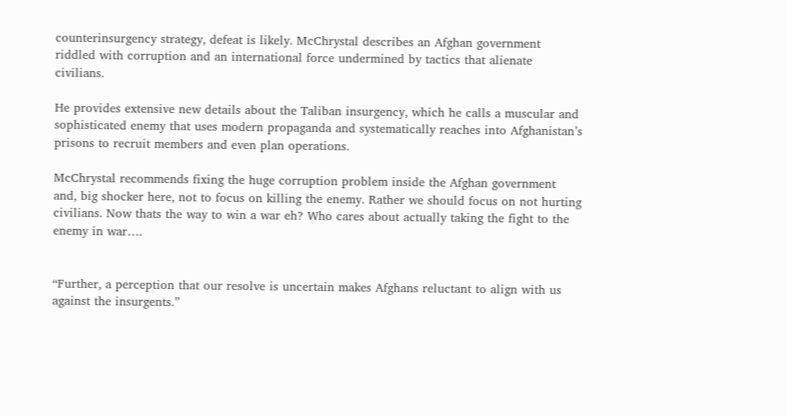counterinsurgency strategy, defeat is likely. McChrystal describes an Afghan government riddled with corruption and an international force undermined by tactics that alienate civilians.

He provides extensive new details about the Taliban insurgency, which he calls a muscular and sophisticated enemy that uses modern propaganda and systematically reaches into Afghanistan’s prisons to recruit members and even plan operations.

McChrystal recommends fixing the huge corruption problem inside the Afghan government and, big shocker here, not to focus on killing the enemy. Rather we should focus on not hurting civilians. Now thats the way to win a war eh? Who cares about actually taking the fight to the enemy in war….


“Further, a perception that our resolve is uncertain makes Afghans reluctant to align with us against the insurgents.”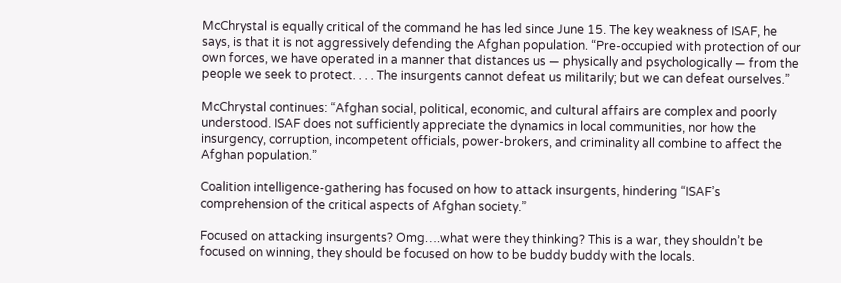McChrystal is equally critical of the command he has led since June 15. The key weakness of ISAF, he says, is that it is not aggressively defending the Afghan population. “Pre-occupied with protection of our own forces, we have operated in a manner that distances us — physically and psychologically — from the people we seek to protect. . . . The insurgents cannot defeat us militarily; but we can defeat ourselves.”

McChrystal continues: “Afghan social, political, economic, and cultural affairs are complex and poorly understood. ISAF does not sufficiently appreciate the dynamics in local communities, nor how the insurgency, corruption, incompetent officials, power-brokers, and criminality all combine to affect the Afghan population.”

Coalition intelligence-gathering has focused on how to attack insurgents, hindering “ISAF’s comprehension of the critical aspects of Afghan society.”

Focused on attacking insurgents? Omg….what were they thinking? This is a war, they shouldn’t be focused on winning, they should be focused on how to be buddy buddy with the locals.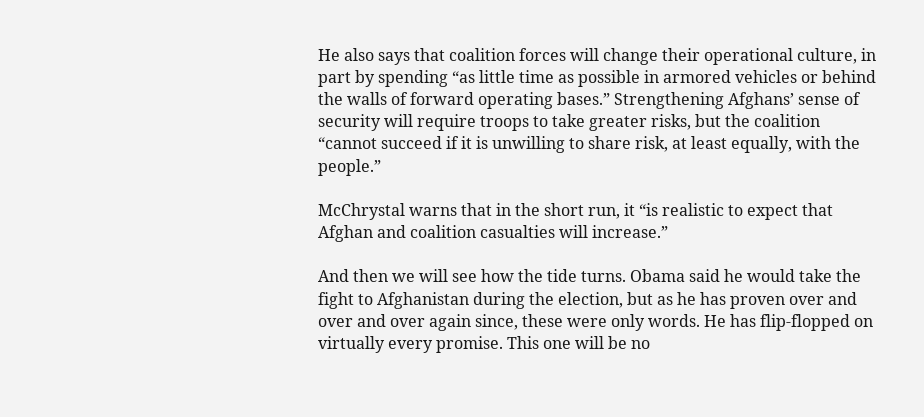He also says that coalition forces will change their operational culture, in part by spending “as little time as possible in armored vehicles or behind the walls of forward operating bases.” Strengthening Afghans’ sense of security will require troops to take greater risks, but the coalition “cannot succeed if it is unwilling to share risk, at least equally, with the people.”

McChrystal warns that in the short run, it “is realistic to expect that Afghan and coalition casualties will increase.”

And then we will see how the tide turns. Obama said he would take the fight to Afghanistan during the election, but as he has proven over and over and over again since, these were only words. He has flip-flopped on virtually every promise. This one will be no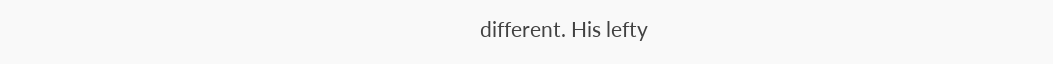different. His lefty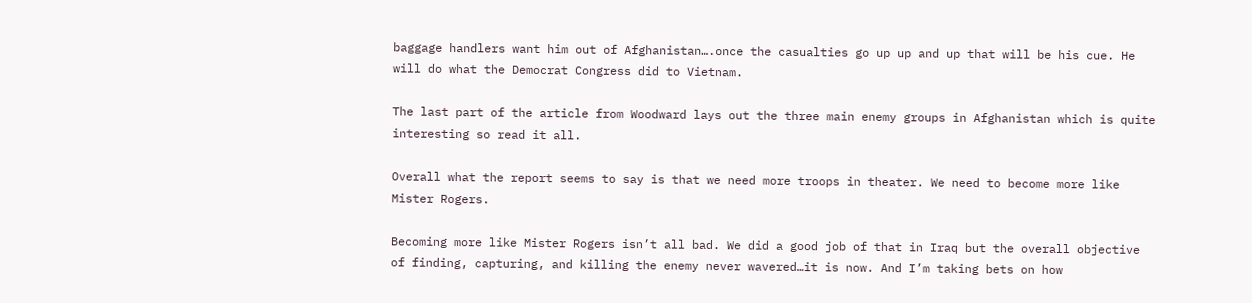baggage handlers want him out of Afghanistan….once the casualties go up up and up that will be his cue. He will do what the Democrat Congress did to Vietnam.

The last part of the article from Woodward lays out the three main enemy groups in Afghanistan which is quite interesting so read it all.

Overall what the report seems to say is that we need more troops in theater. We need to become more like Mister Rogers.

Becoming more like Mister Rogers isn’t all bad. We did a good job of that in Iraq but the overall objective of finding, capturing, and killing the enemy never wavered…it is now. And I’m taking bets on how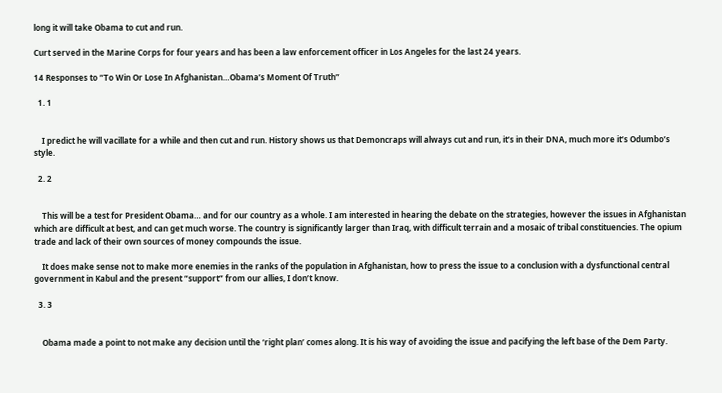long it will take Obama to cut and run.

Curt served in the Marine Corps for four years and has been a law enforcement officer in Los Angeles for the last 24 years.

14 Responses to “To Win Or Lose In Afghanistan…Obama’s Moment Of Truth”

  1. 1


    I predict he will vacillate for a while and then cut and run. History shows us that Demoncraps will always cut and run, it’s in their DNA, much more it’s Odumbo’s style.

  2. 2


    This will be a test for President Obama… and for our country as a whole. I am interested in hearing the debate on the strategies, however the issues in Afghanistan which are difficult at best, and can get much worse. The country is significantly larger than Iraq, with difficult terrain and a mosaic of tribal constituencies. The opium trade and lack of their own sources of money compounds the issue.

    It does make sense not to make more enemies in the ranks of the population in Afghanistan, how to press the issue to a conclusion with a dysfunctional central government in Kabul and the present “support” from our allies, I don’t know.

  3. 3


    Obama made a point to not make any decision until the ‘right plan’ comes along. It is his way of avoiding the issue and pacifying the left base of the Dem Party.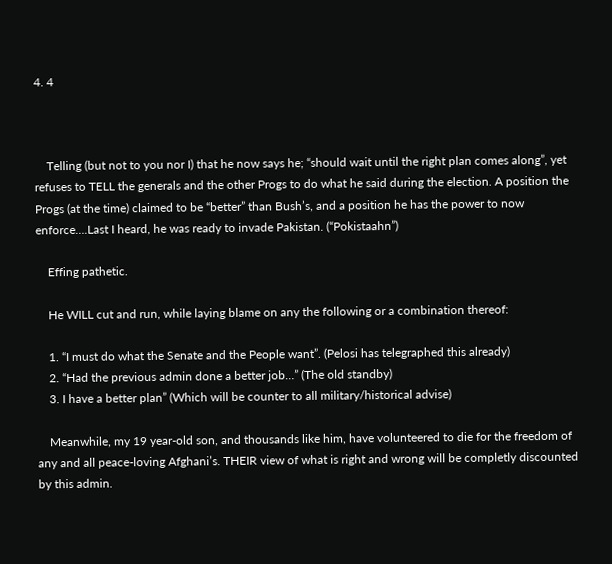4. 4



    Telling (but not to you nor I) that he now says he; “should wait until the right plan comes along”, yet refuses to TELL the generals and the other Progs to do what he said during the election. A position the Progs (at the time) claimed to be “better” than Bush’s, and a position he has the power to now enforce….Last I heard, he was ready to invade Pakistan. (“Pokistaahn”)

    Effing pathetic.

    He WILL cut and run, while laying blame on any the following or a combination thereof:

    1. “I must do what the Senate and the People want”. (Pelosi has telegraphed this already)
    2. “Had the previous admin done a better job…” (The old standby)
    3. I have a better plan” (Which will be counter to all military/historical advise)

    Meanwhile, my 19 year-old son, and thousands like him, have volunteered to die for the freedom of any and all peace-loving Afghani’s. THEIR view of what is right and wrong will be completly discounted by this admin.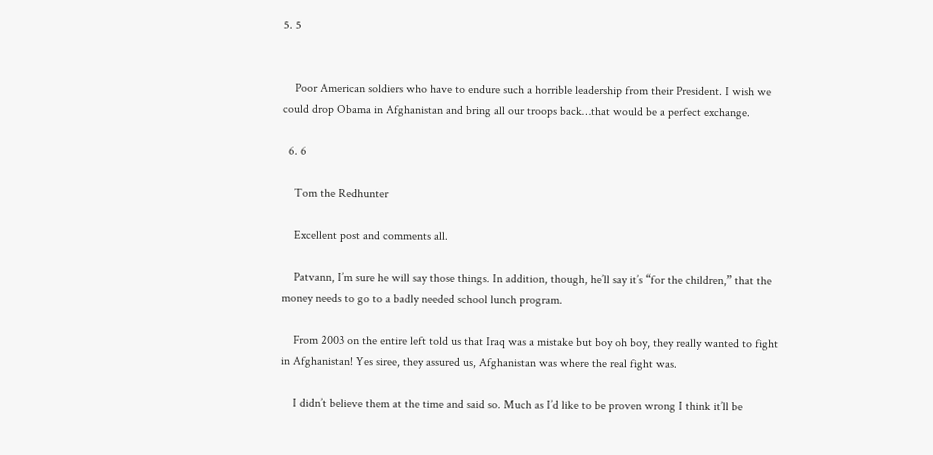5. 5


    Poor American soldiers who have to endure such a horrible leadership from their President. I wish we could drop Obama in Afghanistan and bring all our troops back…that would be a perfect exchange.

  6. 6

    Tom the Redhunter

    Excellent post and comments all.

    Patvann, I’m sure he will say those things. In addition, though, he’ll say it’s “for the children,” that the money needs to go to a badly needed school lunch program.

    From 2003 on the entire left told us that Iraq was a mistake but boy oh boy, they really wanted to fight in Afghanistan! Yes siree, they assured us, Afghanistan was where the real fight was.

    I didn’t believe them at the time and said so. Much as I’d like to be proven wrong I think it’ll be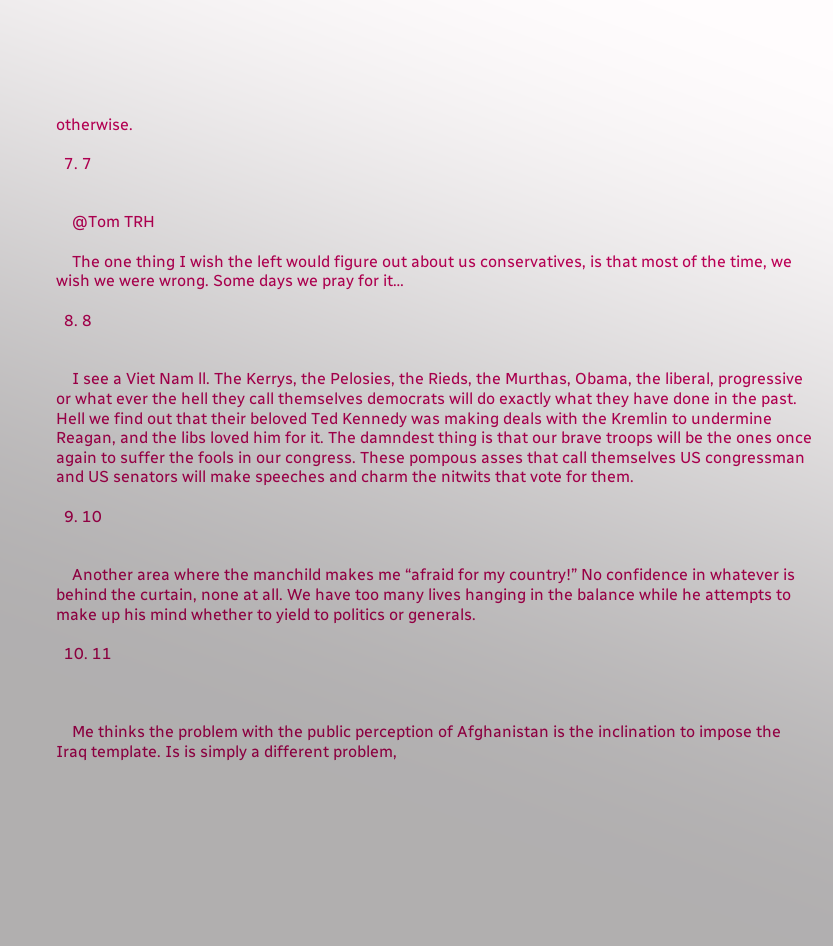otherwise.

  7. 7


    @Tom TRH

    The one thing I wish the left would figure out about us conservatives, is that most of the time, we wish we were wrong. Some days we pray for it…

  8. 8


    I see a Viet Nam ll. The Kerrys, the Pelosies, the Rieds, the Murthas, Obama, the liberal, progressive or what ever the hell they call themselves democrats will do exactly what they have done in the past. Hell we find out that their beloved Ted Kennedy was making deals with the Kremlin to undermine Reagan, and the libs loved him for it. The damndest thing is that our brave troops will be the ones once again to suffer the fools in our congress. These pompous asses that call themselves US congressman and US senators will make speeches and charm the nitwits that vote for them.

  9. 10


    Another area where the manchild makes me “afraid for my country!” No confidence in whatever is behind the curtain, none at all. We have too many lives hanging in the balance while he attempts to make up his mind whether to yield to politics or generals.

  10. 11



    Me thinks the problem with the public perception of Afghanistan is the inclination to impose the Iraq template. Is is simply a different problem,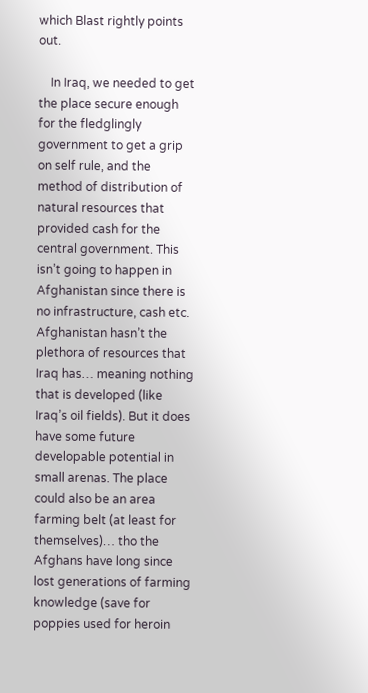which Blast rightly points out.

    In Iraq, we needed to get the place secure enough for the fledglingly government to get a grip on self rule, and the method of distribution of natural resources that provided cash for the central government. This isn’t going to happen in Afghanistan since there is no infrastructure, cash etc. Afghanistan hasn’t the plethora of resources that Iraq has… meaning nothing that is developed (like Iraq’s oil fields). But it does have some future developable potential in small arenas. The place could also be an area farming belt (at least for themselves)… tho the Afghans have long since lost generations of farming knowledge (save for poppies used for heroin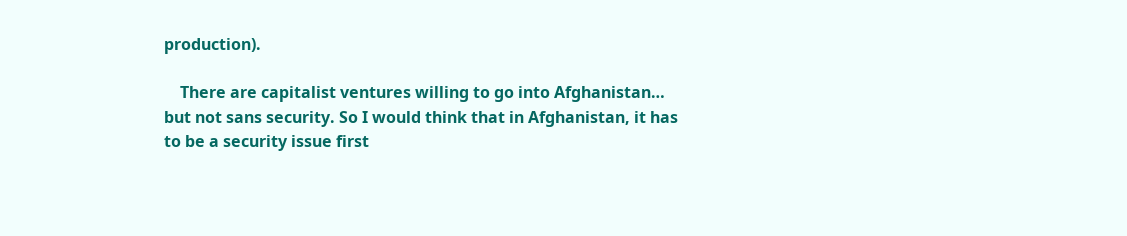production).

    There are capitalist ventures willing to go into Afghanistan… but not sans security. So I would think that in Afghanistan, it has to be a security issue first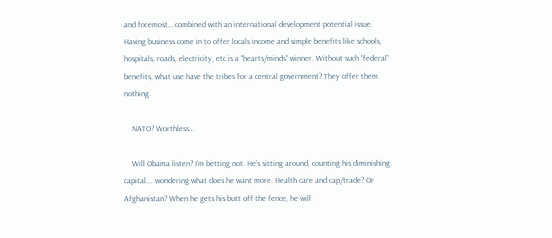and foremost… combined with an international development potential issue. Having business come in to offer locals income and simple benefits like schools, hospitals, roads, electricity, etc is a “hearts/minds” winner. Without such “federal” benefits, what use have the tribes for a central government? They offer them nothing.

    NATO? Worthless…

    Will Obama listen? I’m betting not. He’s sitting around, counting his diminishing capital…. wondering what does he want more. Health care and cap/trade? Or Afghanistan? When he gets his butt off the fence, he will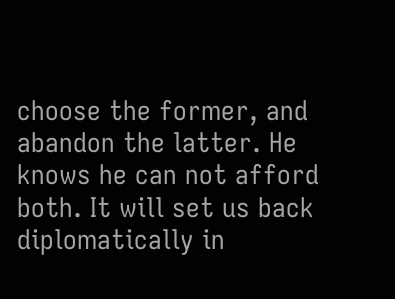choose the former, and abandon the latter. He knows he can not afford both. It will set us back diplomatically in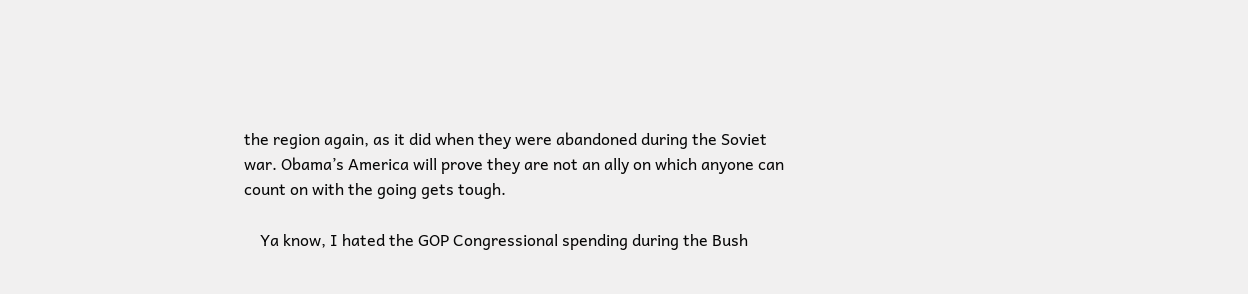the region again, as it did when they were abandoned during the Soviet war. Obama’s America will prove they are not an ally on which anyone can count on with the going gets tough.

    Ya know, I hated the GOP Congressional spending during the Bush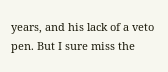years, and his lack of a veto pen. But I sure miss the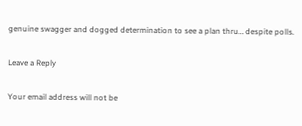genuine swagger and dogged determination to see a plan thru… despite polls.

Leave a Reply

Your email address will not be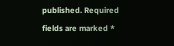published. Required fields are marked *